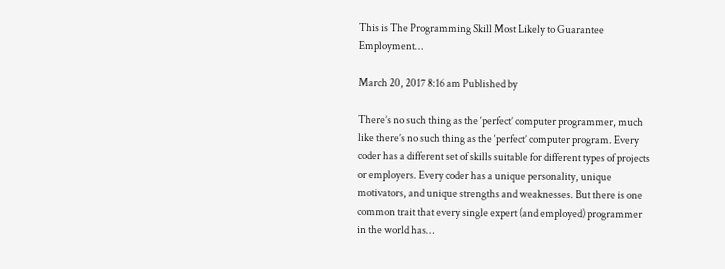This is The Programming Skill Most Likely to Guarantee Employment…

March 20, 2017 8:16 am Published by

There’s no such thing as the ‘perfect’ computer programmer, much like there’s no such thing as the ‘perfect’ computer program. Every coder has a different set of skills suitable for different types of projects or employers. Every coder has a unique personality, unique motivators, and unique strengths and weaknesses. But there is one common trait that every single expert (and employed) programmer in the world has…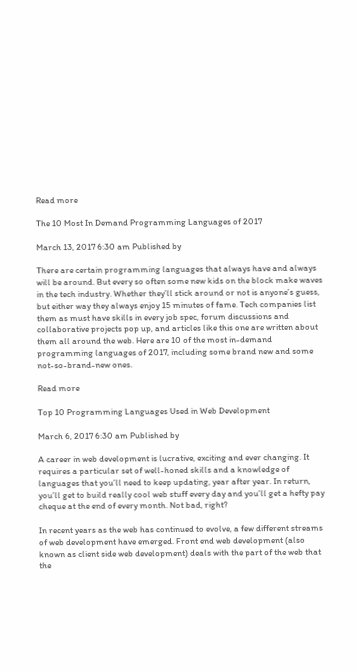Read more

The 10 Most In Demand Programming Languages of 2017

March 13, 2017 6:30 am Published by

There are certain programming languages that always have and always will be around. But every so often some new kids on the block make waves in the tech industry. Whether they’ll stick around or not is anyone’s guess, but either way they always enjoy 15 minutes of fame. Tech companies list them as must have skills in every job spec, forum discussions and collaborative projects pop up, and articles like this one are written about them all around the web. Here are 10 of the most in-demand programming languages of 2017, including some brand new and some not-so-brand-new ones.

Read more

Top 10 Programming Languages Used in Web Development

March 6, 2017 6:30 am Published by

A career in web development is lucrative, exciting and ever changing. It requires a particular set of well-honed skills and a knowledge of languages that you’ll need to keep updating, year after year. In return, you’ll get to build really cool web stuff every day and you’ll get a hefty pay cheque at the end of every month. Not bad, right?

In recent years as the web has continued to evolve, a few different streams of web development have emerged. Front end web development (also known as client side web development) deals with the part of the web that the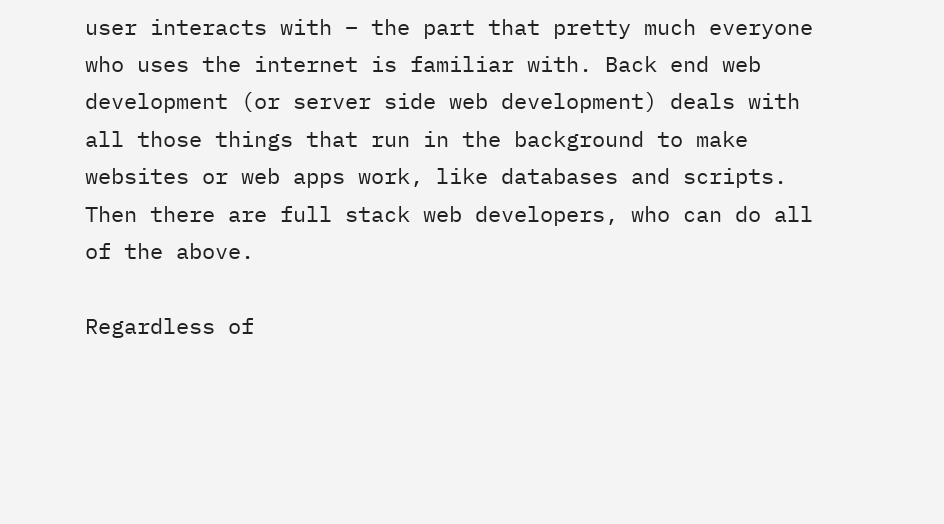user interacts with – the part that pretty much everyone who uses the internet is familiar with. Back end web development (or server side web development) deals with all those things that run in the background to make websites or web apps work, like databases and scripts. Then there are full stack web developers, who can do all of the above.

Regardless of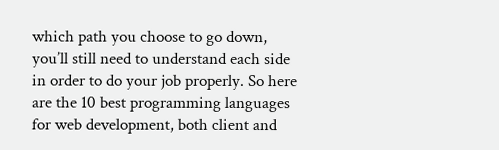which path you choose to go down, you’ll still need to understand each side in order to do your job properly. So here are the 10 best programming languages for web development, both client and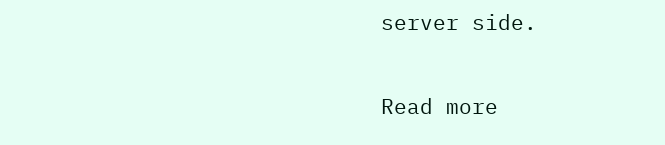server side.

Read more